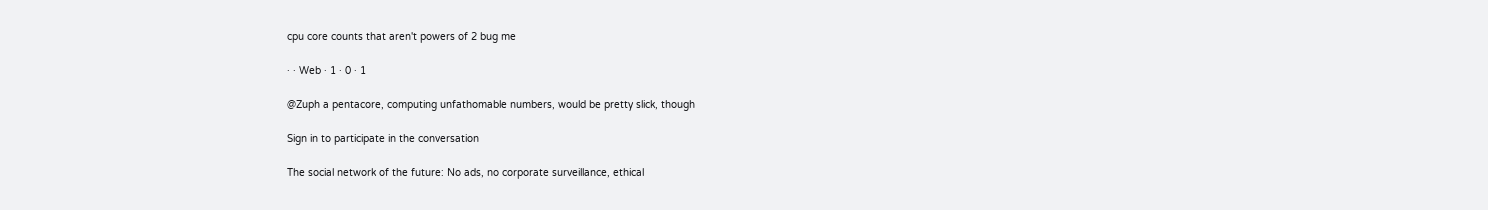cpu core counts that aren't powers of 2 bug me

· · Web · 1 · 0 · 1

@Zuph a pentacore, computing unfathomable numbers, would be pretty slick, though

Sign in to participate in the conversation

The social network of the future: No ads, no corporate surveillance, ethical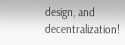design, and decentralization!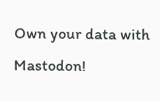Own your data with Mastodon!